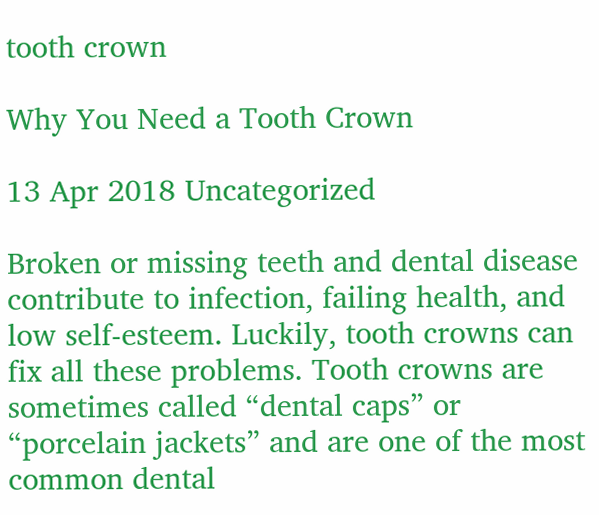tooth crown

Why You Need a Tooth Crown

13 Apr 2018 Uncategorized

Broken or missing teeth and dental disease contribute to infection, failing health, and low self-esteem. Luckily, tooth crowns can fix all these problems. Tooth crowns are sometimes called “dental caps” or “porcelain jackets” and are one of the most common dental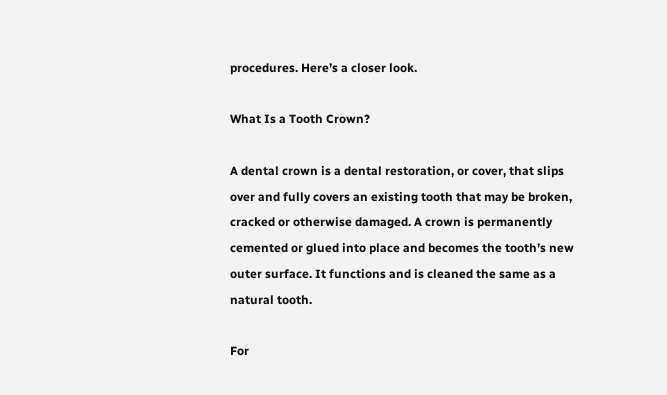procedures. Here’s a closer look.

What Is a Tooth Crown?

A dental crown is a dental restoration, or cover, that slips over and fully covers an existing tooth that may be broken, cracked or otherwise damaged. A crown is permanently cemented or glued into place and becomes the tooth’s new outer surface. It functions and is cleaned the same as a natural tooth.

For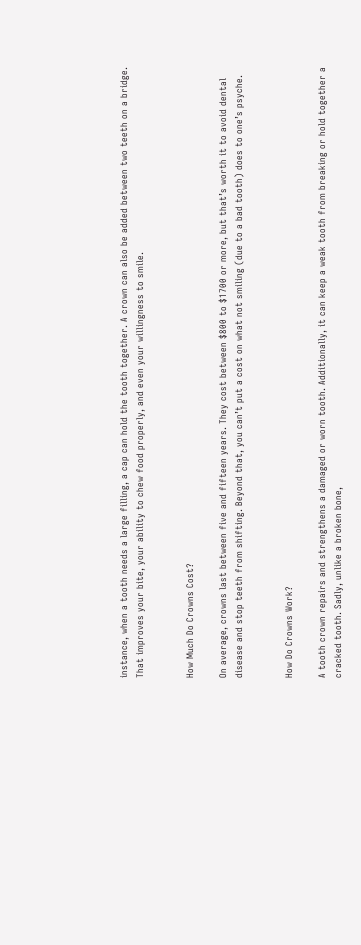instance, when a tooth needs a large filling, a cap can hold the tooth together. A crown can also be added between two teeth on a bridge. That improves your bite, your ability to chew food properly, and even your willingness to smile.


How Much Do Crowns Cost?

On average, crowns last between five and fifteen years. They cost between $800 to $1700 or more, but that’s worth it to avoid dental disease and stop teeth from shifting. Beyond that, you can’t put a cost on what not smiling (due to a bad tooth) does to one’s psyche.


How Do Crowns Work?

A tooth crown repairs and strengthens a damaged or worn tooth. Additionally, it can keep a weak tooth from breaking or hold together a cracked tooth. Sadly, unlike a broken bone,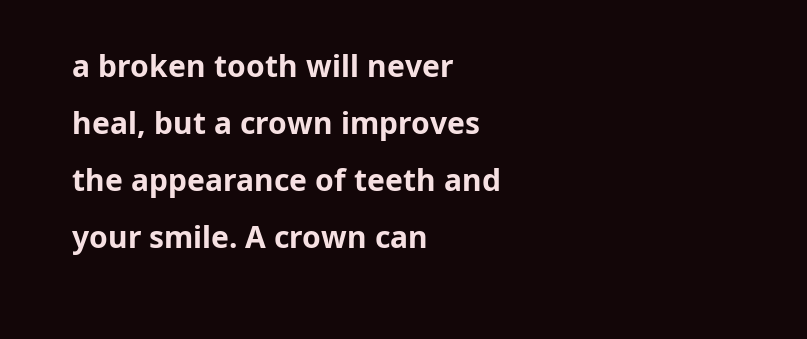a broken tooth will never heal, but a crown improves the appearance of teeth and your smile. A crown can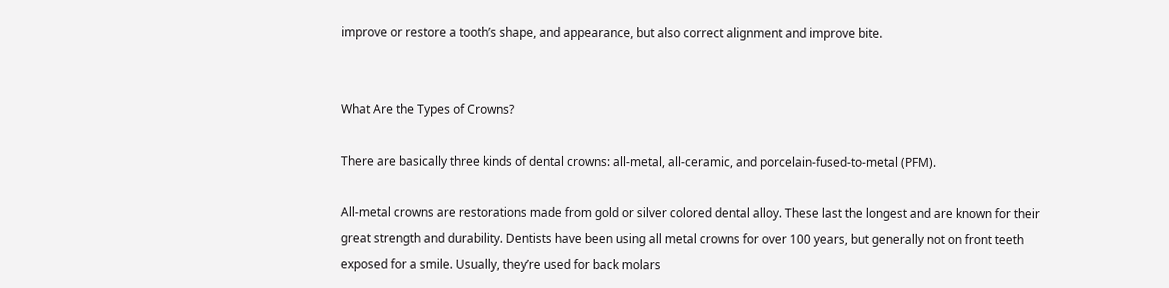improve or restore a tooth’s shape, and appearance, but also correct alignment and improve bite.


What Are the Types of Crowns?

There are basically three kinds of dental crowns: all-metal, all-ceramic, and porcelain-fused-to-metal (PFM).

All-metal crowns are restorations made from gold or silver colored dental alloy. These last the longest and are known for their great strength and durability. Dentists have been using all metal crowns for over 100 years, but generally not on front teeth exposed for a smile. Usually, they’re used for back molars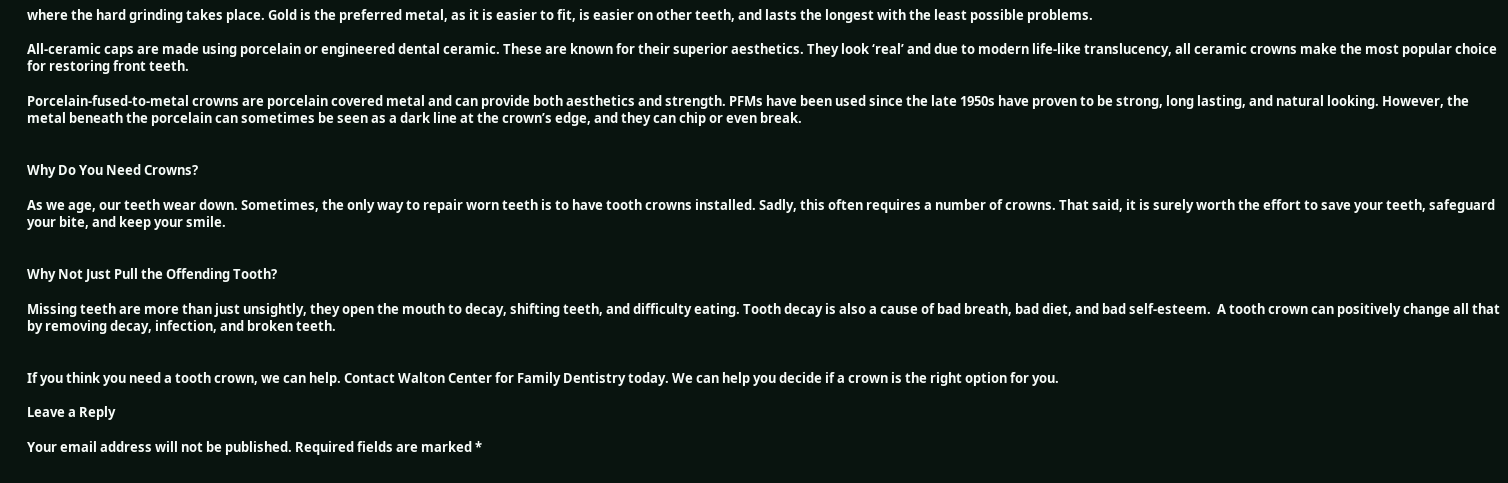where the hard grinding takes place. Gold is the preferred metal, as it is easier to fit, is easier on other teeth, and lasts the longest with the least possible problems.

All-ceramic caps are made using porcelain or engineered dental ceramic. These are known for their superior aesthetics. They look ‘real’ and due to modern life-like translucency, all ceramic crowns make the most popular choice for restoring front teeth.

Porcelain-fused-to-metal crowns are porcelain covered metal and can provide both aesthetics and strength. PFMs have been used since the late 1950s have proven to be strong, long lasting, and natural looking. However, the metal beneath the porcelain can sometimes be seen as a dark line at the crown’s edge, and they can chip or even break.


Why Do You Need Crowns?

As we age, our teeth wear down. Sometimes, the only way to repair worn teeth is to have tooth crowns installed. Sadly, this often requires a number of crowns. That said, it is surely worth the effort to save your teeth, safeguard your bite, and keep your smile.


Why Not Just Pull the Offending Tooth?

Missing teeth are more than just unsightly, they open the mouth to decay, shifting teeth, and difficulty eating. Tooth decay is also a cause of bad breath, bad diet, and bad self-esteem.  A tooth crown can positively change all that by removing decay, infection, and broken teeth.


If you think you need a tooth crown, we can help. Contact Walton Center for Family Dentistry today. We can help you decide if a crown is the right option for you.

Leave a Reply

Your email address will not be published. Required fields are marked *